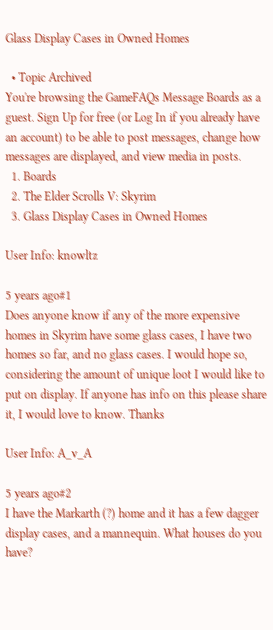Glass Display Cases in Owned Homes

  • Topic Archived
You're browsing the GameFAQs Message Boards as a guest. Sign Up for free (or Log In if you already have an account) to be able to post messages, change how messages are displayed, and view media in posts.
  1. Boards
  2. The Elder Scrolls V: Skyrim
  3. Glass Display Cases in Owned Homes

User Info: knowltz

5 years ago#1
Does anyone know if any of the more expensive homes in Skyrim have some glass cases, I have two homes so far, and no glass cases. I would hope so, considering the amount of unique loot I would like to put on display. If anyone has info on this please share it, I would love to know. Thanks

User Info: A_v_A

5 years ago#2
I have the Markarth (?) home and it has a few dagger display cases, and a mannequin. What houses do you have?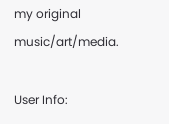my original music/art/media.

User Info: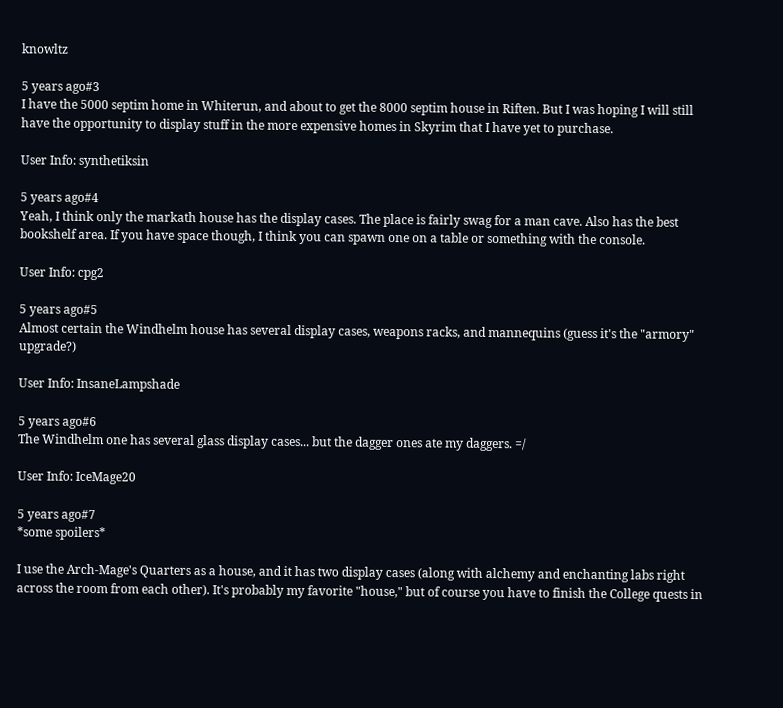knowltz

5 years ago#3
I have the 5000 septim home in Whiterun, and about to get the 8000 septim house in Riften. But I was hoping I will still have the opportunity to display stuff in the more expensive homes in Skyrim that I have yet to purchase.

User Info: synthetiksin

5 years ago#4
Yeah, I think only the markath house has the display cases. The place is fairly swag for a man cave. Also has the best bookshelf area. If you have space though, I think you can spawn one on a table or something with the console.

User Info: cpg2

5 years ago#5
Almost certain the Windhelm house has several display cases, weapons racks, and mannequins (guess it's the "armory" upgrade?)

User Info: InsaneLampshade

5 years ago#6
The Windhelm one has several glass display cases... but the dagger ones ate my daggers. =/

User Info: IceMage20

5 years ago#7
*some spoilers*

I use the Arch-Mage's Quarters as a house, and it has two display cases (along with alchemy and enchanting labs right across the room from each other). It's probably my favorite "house," but of course you have to finish the College quests in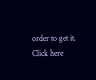order to get it.
Click here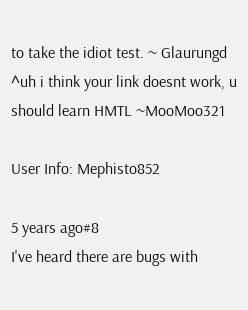to take the idiot test. ~ Glaurungd
^uh i think your link doesnt work, u should learn HMTL ~MooMoo321

User Info: Mephisto852

5 years ago#8
I've heard there are bugs with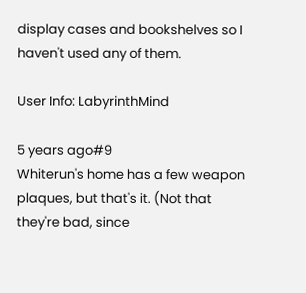display cases and bookshelves so I haven't used any of them.

User Info: LabyrinthMind

5 years ago#9
Whiterun's home has a few weapon plaques, but that's it. (Not that they're bad, since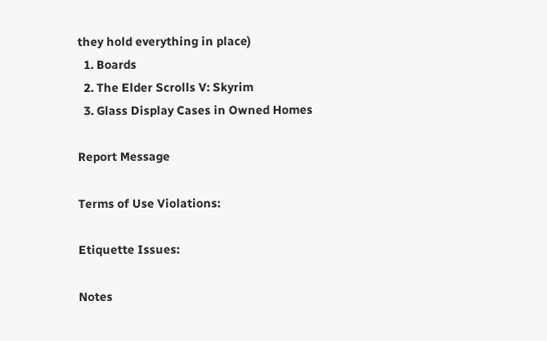they hold everything in place)
  1. Boards
  2. The Elder Scrolls V: Skyrim
  3. Glass Display Cases in Owned Homes

Report Message

Terms of Use Violations:

Etiquette Issues:

Notes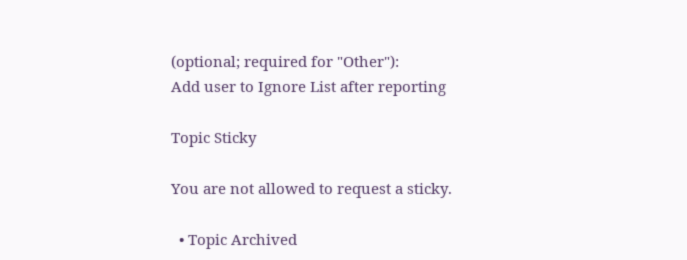(optional; required for "Other"):
Add user to Ignore List after reporting

Topic Sticky

You are not allowed to request a sticky.

  • Topic Archived